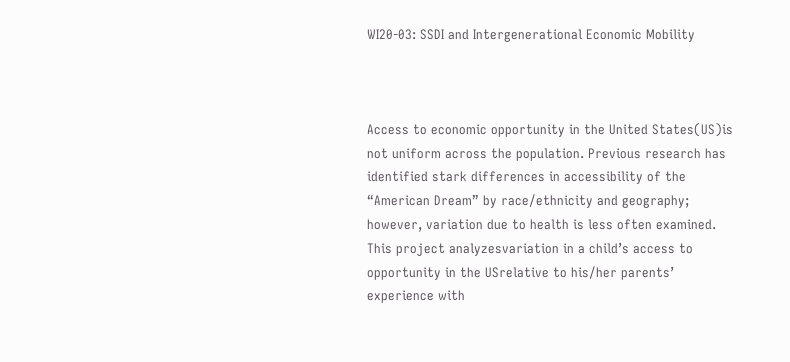WI20-03: SSDI and Intergenerational Economic Mobility



Access to economic opportunity in the United States(US)is not uniform across the population. Previous research has identified stark differences in accessibility of the “American Dream” by race/ethnicity and geography; however, variation due to health is less often examined. This project analyzesvariation in a child’s access to opportunity in the USrelative to his/her parents’ experience with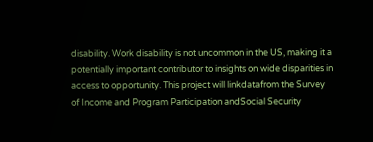disability. Work disability is not uncommon in the US, making it a potentially important contributor to insights on wide disparities in access to opportunity. This project will linkdatafrom the Survey of Income and Program Participation andSocial Security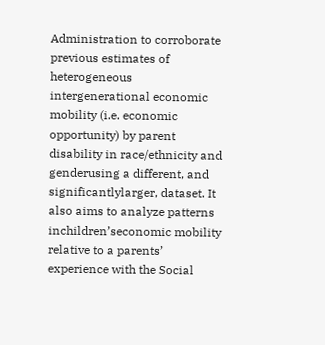Administration to corroborate previous estimates of heterogeneous intergenerational economic mobility (i.e. economic opportunity) by parent disability in race/ethnicity and genderusing a different, and significantlylarger, dataset. It also aims to analyze patterns inchildren’seconomic mobility relative to a parents’ experience with the Social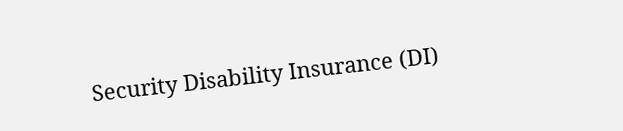Security Disability Insurance (DI)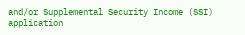and/or Supplemental Security Income (SSI) application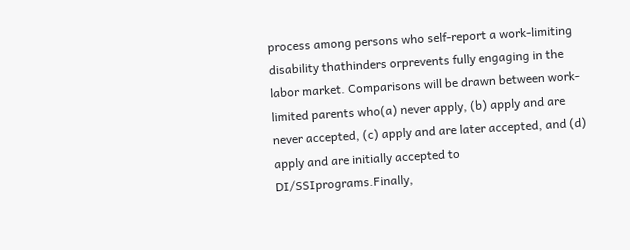process among persons who self-report a work-limiting disability thathinders orprevents fully engaging in the labor market. Comparisons will be drawn between work-limited parents who(a) never apply, (b) apply and are never accepted, (c) apply and are later accepted, and (d) apply and are initially accepted to DI/SSIprograms.Finally,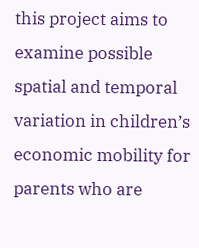this project aims to examine possible spatial and temporal variation in children’s economic mobility for parents who are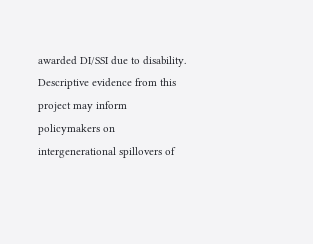awarded DI/SSI due to disability. Descriptive evidence from this project may inform policymakers on intergenerational spillovers of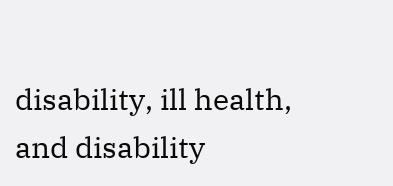disability, ill health, and disability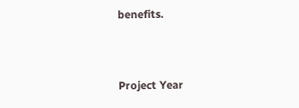benefits.


Project Year